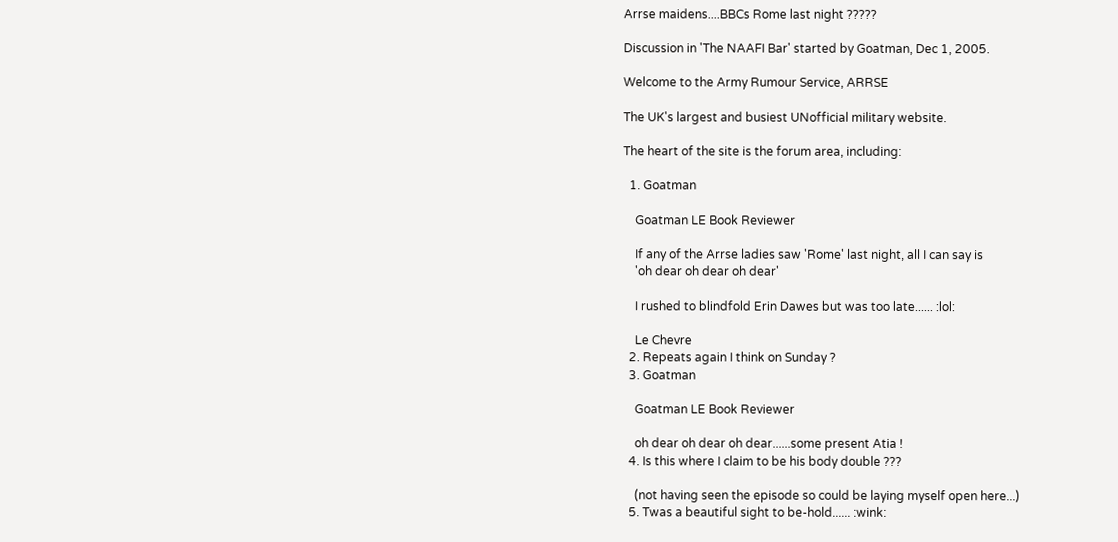Arrse maidens....BBCs Rome last night ?????

Discussion in 'The NAAFI Bar' started by Goatman, Dec 1, 2005.

Welcome to the Army Rumour Service, ARRSE

The UK's largest and busiest UNofficial military website.

The heart of the site is the forum area, including:

  1. Goatman

    Goatman LE Book Reviewer

    If any of the Arrse ladies saw 'Rome' last night, all I can say is
    'oh dear oh dear oh dear'

    I rushed to blindfold Erin Dawes but was too late...... :lol:

    Le Chevre
  2. Repeats again I think on Sunday ?
  3. Goatman

    Goatman LE Book Reviewer

    oh dear oh dear oh dear......some present Atia !
  4. Is this where I claim to be his body double ???

    (not having seen the episode so could be laying myself open here...)
  5. Twas a beautiful sight to be-hold...... :wink: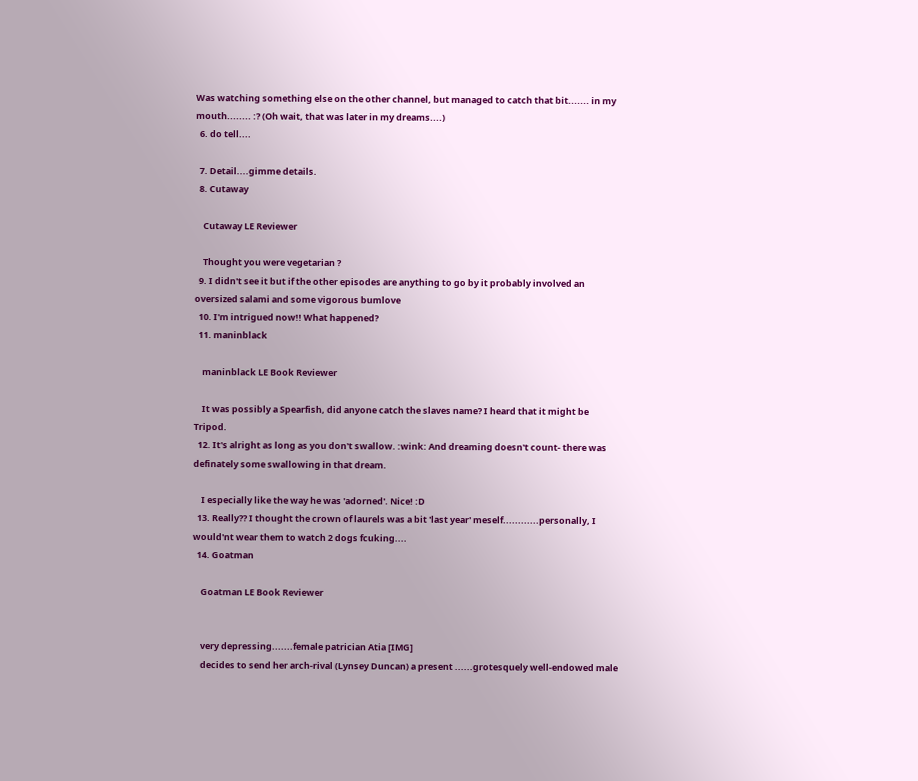Was watching something else on the other channel, but managed to catch that bit....... in my mouth........ :? (Oh wait, that was later in my dreams....)
  6. do tell....

  7. Detail....gimme details.
  8. Cutaway

    Cutaway LE Reviewer

    Thought you were vegetarian ?
  9. I didn't see it but if the other episodes are anything to go by it probably involved an oversized salami and some vigorous bumlove
  10. I'm intrigued now!! What happened?
  11. maninblack

    maninblack LE Book Reviewer

    It was possibly a Spearfish, did anyone catch the slaves name? I heard that it might be Tripod.
  12. It's alright as long as you don't swallow. :wink: And dreaming doesn't count- there was definately some swallowing in that dream.

    I especially like the way he was 'adorned'. Nice! :D
  13. Really?? I thought the crown of laurels was a bit 'last year' meself............personally, I would'nt wear them to watch 2 dogs fcuking....
  14. Goatman

    Goatman LE Book Reviewer


    very depressing.......female patrician Atia [IMG]
    decides to send her arch-rival (Lynsey Duncan) a present ......grotesquely well-endowed male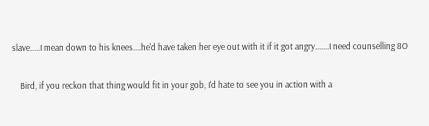slave.....I mean down to his knees....he'd have taken her eye out with it if it got angry.......I need counselling 8O

    Bird, if you reckon that thing would fit in your gob, I'd hate to see you in action with a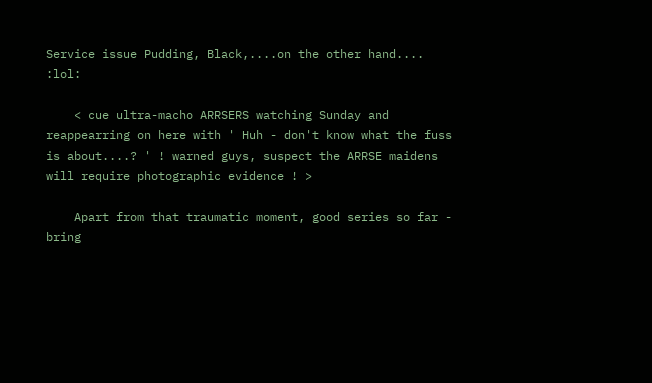Service issue Pudding, Black,....on the other hand.... :lol:

    < cue ultra-macho ARRSERS watching Sunday and reappearring on here with ' Huh - don't know what the fuss is about....? ' ! warned guys, suspect the ARRSE maidens will require photographic evidence ! >

    Apart from that traumatic moment, good series so far - bring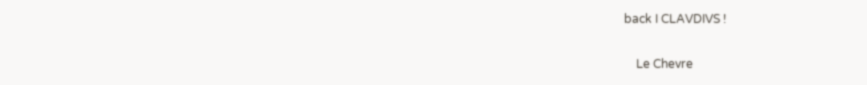back I CLAVDIVS !

    Le Chevre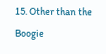15. Other than the Boogie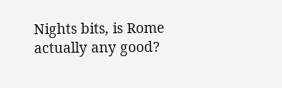Nights bits, is Rome actually any good?